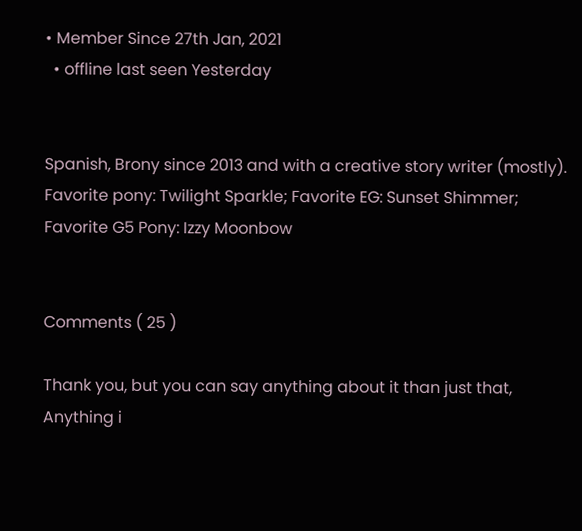• Member Since 27th Jan, 2021
  • offline last seen Yesterday


Spanish, Brony since 2013 and with a creative story writer (mostly). Favorite pony: Twilight Sparkle; Favorite EG: Sunset Shimmer; Favorite G5 Pony: Izzy Moonbow


Comments ( 25 )

Thank you, but you can say anything about it than just that, Anything i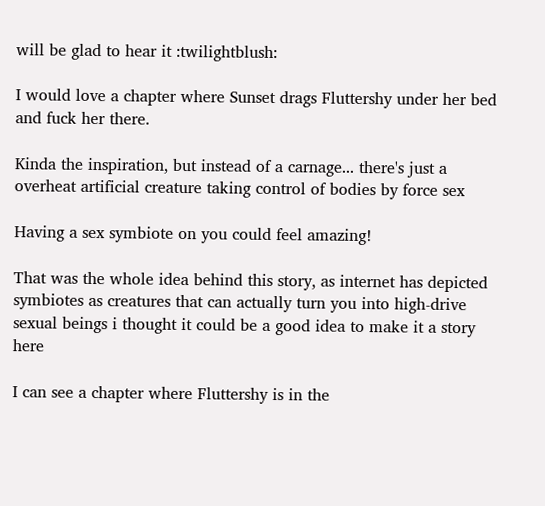will be glad to hear it :twilightblush:

I would love a chapter where Sunset drags Fluttershy under her bed and fuck her there.

Kinda the inspiration, but instead of a carnage... there's just a overheat artificial creature taking control of bodies by force sex

Having a sex symbiote on you could feel amazing!

That was the whole idea behind this story, as internet has depicted symbiotes as creatures that can actually turn you into high-drive sexual beings i thought it could be a good idea to make it a story here

I can see a chapter where Fluttershy is in the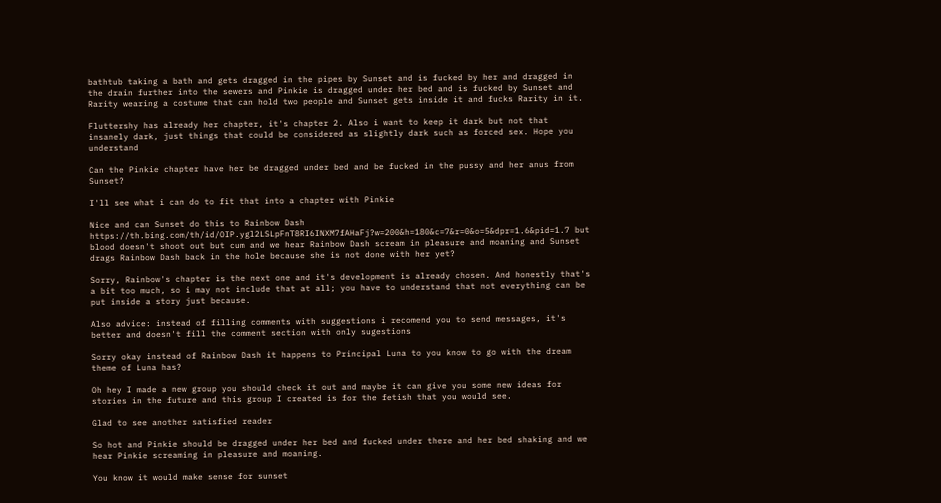bathtub taking a bath and gets dragged in the pipes by Sunset and is fucked by her and dragged in the drain further into the sewers and Pinkie is dragged under her bed and is fucked by Sunset and Rarity wearing a costume that can hold two people and Sunset gets inside it and fucks Rarity in it.

Fluttershy has already her chapter, it's chapter 2. Also i want to keep it dark but not that insanely dark, just things that could be considered as slightly dark such as forced sex. Hope you understand

Can the Pinkie chapter have her be dragged under bed and be fucked in the pussy and her anus from Sunset?

I'll see what i can do to fit that into a chapter with Pinkie

Nice and can Sunset do this to Rainbow Dash https://th.bing.com/th/id/OIP.ygl2LSLpFnT8RI6INXM7fAHaFj?w=200&h=180&c=7&r=0&o=5&dpr=1.6&pid=1.7 but blood doesn't shoot out but cum and we hear Rainbow Dash scream in pleasure and moaning and Sunset drags Rainbow Dash back in the hole because she is not done with her yet?

Sorry, Rainbow's chapter is the next one and it's development is already chosen. And honestly that's a bit too much, so i may not include that at all; you have to understand that not everything can be put inside a story just because.

Also advice: instead of filling comments with suggestions i recomend you to send messages, it's better and doesn't fill the comment section with only sugestions

Sorry okay instead of Rainbow Dash it happens to Principal Luna to you know to go with the dream theme of Luna has?

Oh hey I made a new group you should check it out and maybe it can give you some new ideas for stories in the future and this group I created is for the fetish that you would see.

Glad to see another satisfied reader

So hot and Pinkie should be dragged under her bed and fucked under there and her bed shaking and we hear Pinkie screaming in pleasure and moaning.

You know it would make sense for sunset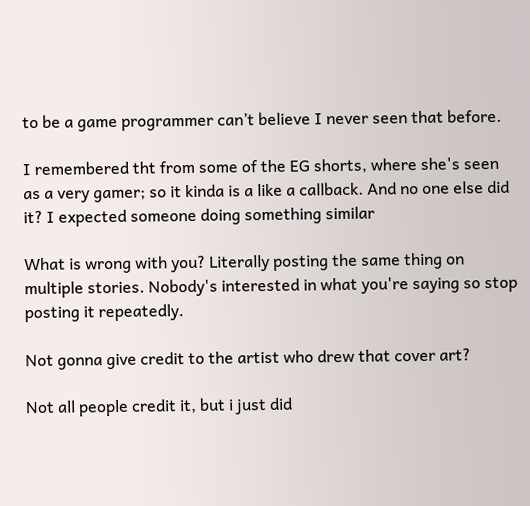to be a game programmer can’t believe I never seen that before.

I remembered tht from some of the EG shorts, where she's seen as a very gamer; so it kinda is a like a callback. And no one else did it? I expected someone doing something similar

What is wrong with you? Literally posting the same thing on multiple stories. Nobody's interested in what you're saying so stop posting it repeatedly.

Not gonna give credit to the artist who drew that cover art?

Not all people credit it, but i just did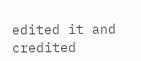edited it and credited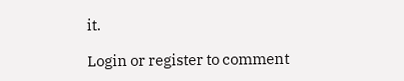it.

Login or register to comment